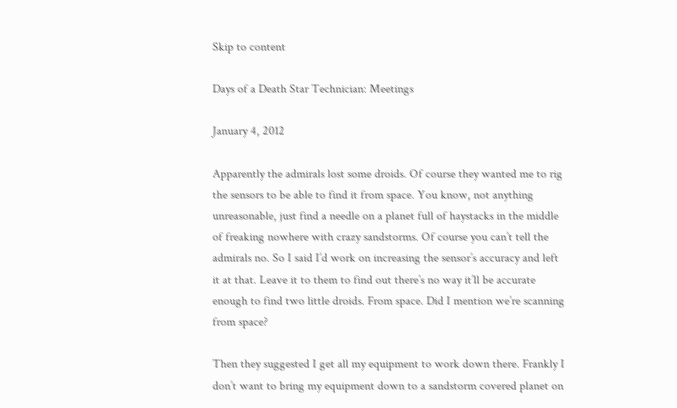Skip to content

Days of a Death Star Technician: Meetings

January 4, 2012

Apparently the admirals lost some droids. Of course they wanted me to rig the sensors to be able to find it from space. You know, not anything unreasonable, just find a needle on a planet full of haystacks in the middle of freaking nowhere with crazy sandstorms. Of course you can’t tell the admirals no. So I said I’d work on increasing the sensor’s accuracy and left it at that. Leave it to them to find out there’s no way it’ll be accurate enough to find two little droids. From space. Did I mention we’re scanning from space?

Then they suggested I get all my equipment to work down there. Frankly I don’t want to bring my equipment down to a sandstorm covered planet on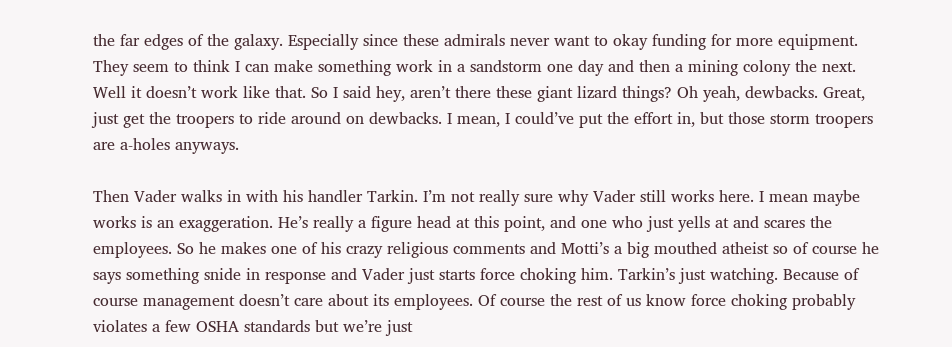the far edges of the galaxy. Especially since these admirals never want to okay funding for more equipment. They seem to think I can make something work in a sandstorm one day and then a mining colony the next. Well it doesn’t work like that. So I said hey, aren’t there these giant lizard things? Oh yeah, dewbacks. Great, just get the troopers to ride around on dewbacks. I mean, I could’ve put the effort in, but those storm troopers are a-holes anyways.

Then Vader walks in with his handler Tarkin. I’m not really sure why Vader still works here. I mean maybe works is an exaggeration. He’s really a figure head at this point, and one who just yells at and scares the employees. So he makes one of his crazy religious comments and Motti’s a big mouthed atheist so of course he says something snide in response and Vader just starts force choking him. Tarkin’s just watching. Because of course management doesn’t care about its employees. Of course the rest of us know force choking probably violates a few OSHA standards but we’re just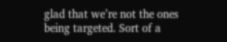glad that we’re not the ones being targeted. Sort of a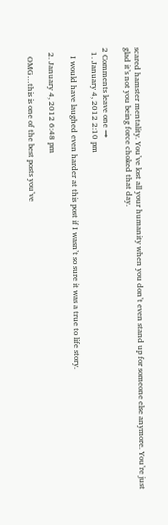scared hamster mentality. You’ve lost all your humanity when you don’t even stand up for someone else anymore. You’re just glad it’s not you being force choked that day.

2 Comments leave one →
  1. January 4, 2012 2:10 pm

    I would have laughed even harder at this post if I wasn’t so sure it was a true to life story.

  2. January 4, 2012 6:48 pm

    OMG…this is one of the best posts you’ve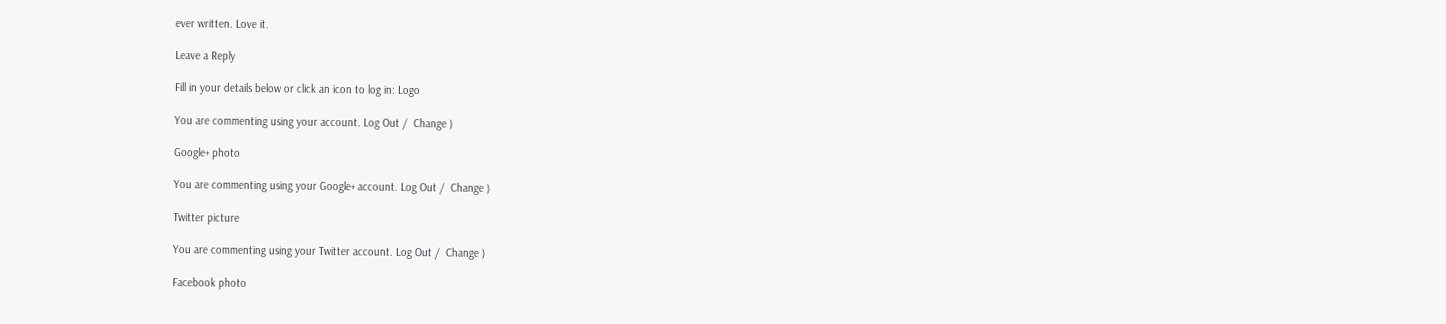ever written. Love it.

Leave a Reply

Fill in your details below or click an icon to log in: Logo

You are commenting using your account. Log Out /  Change )

Google+ photo

You are commenting using your Google+ account. Log Out /  Change )

Twitter picture

You are commenting using your Twitter account. Log Out /  Change )

Facebook photo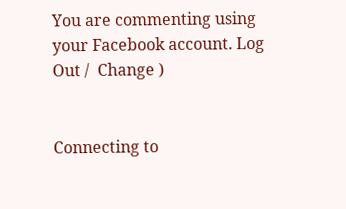You are commenting using your Facebook account. Log Out /  Change )


Connecting to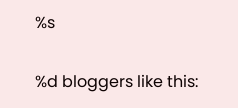%s

%d bloggers like this: